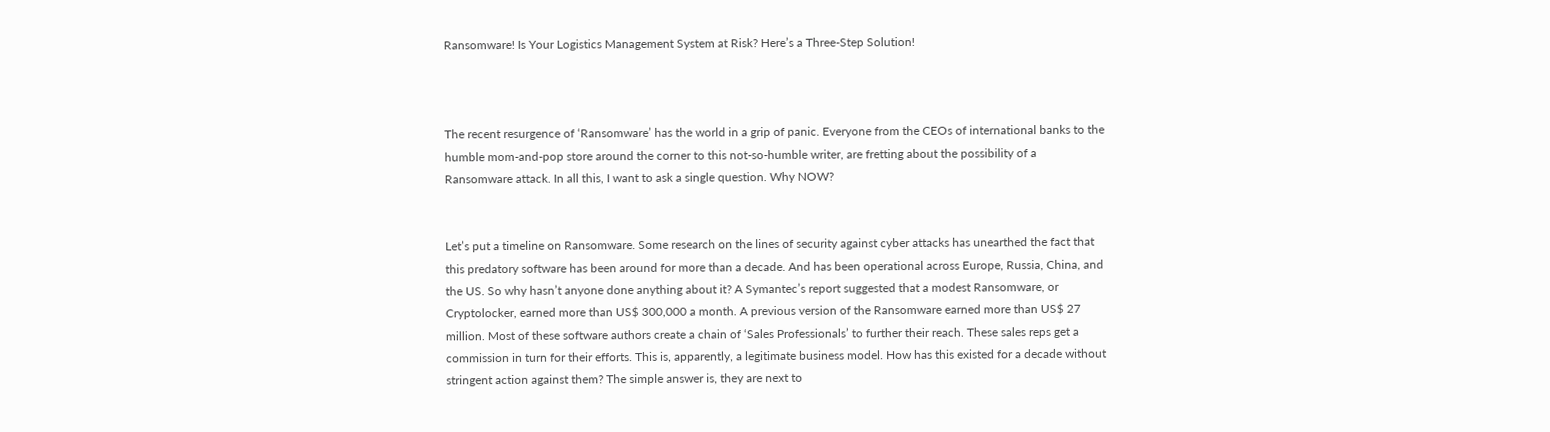Ransomware! Is Your Logistics Management System at Risk? Here’s a Three-Step Solution!



The recent resurgence of ‘Ransomware’ has the world in a grip of panic. Everyone from the CEOs of international banks to the humble mom-and-pop store around the corner to this not-so-humble writer, are fretting about the possibility of a Ransomware attack. In all this, I want to ask a single question. Why NOW?


Let’s put a timeline on Ransomware. Some research on the lines of security against cyber attacks has unearthed the fact that this predatory software has been around for more than a decade. And has been operational across Europe, Russia, China, and the US. So why hasn’t anyone done anything about it? A Symantec’s report suggested that a modest Ransomware, or Cryptolocker, earned more than US$ 300,000 a month. A previous version of the Ransomware earned more than US$ 27 million. Most of these software authors create a chain of ‘Sales Professionals’ to further their reach. These sales reps get a commission in turn for their efforts. This is, apparently, a legitimate business model. How has this existed for a decade without stringent action against them? The simple answer is, they are next to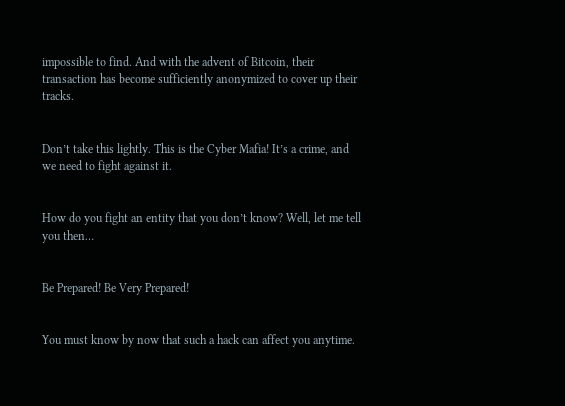impossible to find. And with the advent of Bitcoin, their transaction has become sufficiently anonymized to cover up their tracks.


Don’t take this lightly. This is the Cyber Mafia! It’s a crime, and we need to fight against it.


How do you fight an entity that you don’t know? Well, let me tell you then…


Be Prepared! Be Very Prepared!


You must know by now that such a hack can affect you anytime.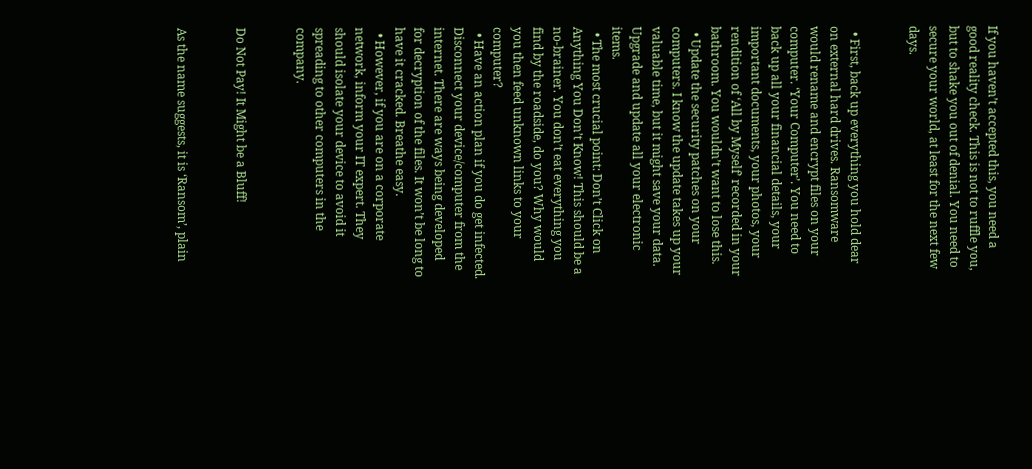If you haven’t accepted this, you need a good reality check. This is not to ruffle you, but to shake you out of denial. You need to secure your world, at least for the next few days.


  • First, back up everything you hold dear on external hard drives. Ransomware would rename and encrypt files on your computer. ‘Your Computer’. You need to back up all your financial details, your important documents, your photos, your rendition of ‘All by Myself’ recorded in your bathroom. You wouldn’t want to lose this.
  • Update the security patches on your computers. I know the update takes up your valuable time, but it might save your data. Upgrade and update all your electronic items.
  • The most crucial point: Don’t Click on Anything You Don’t Know! This should be a no-brainer. You don’t eat everything you find by the roadside, do you? Why would you then feed unknown links to your computer?
  • Have an action plan if you do get infected. Disconnect your device/computer from the internet. There are ways being developed for decryption of the files. It won’t be long to have it cracked. Breathe easy.
  • However, if you are on a corporate network, inform your IT expert. They should isolate your device to avoid it spreading to other computers in the company.


Do Not Pay! It Might be a Bluff!


As the name suggests, it is ‘Ransom’, plain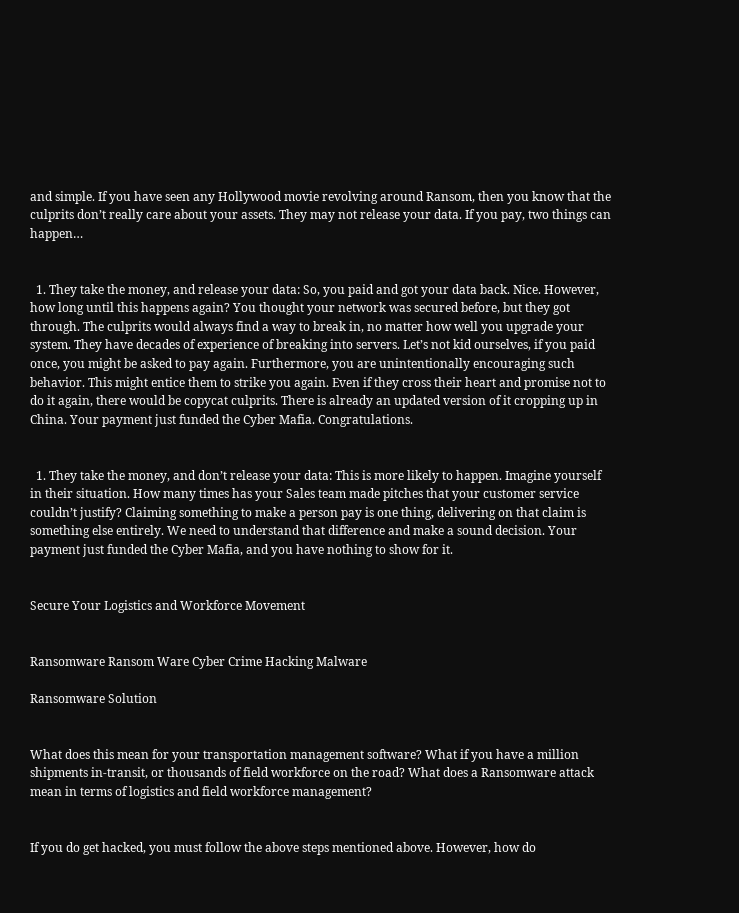and simple. If you have seen any Hollywood movie revolving around Ransom, then you know that the culprits don’t really care about your assets. They may not release your data. If you pay, two things can happen…


  1. They take the money, and release your data: So, you paid and got your data back. Nice. However, how long until this happens again? You thought your network was secured before, but they got through. The culprits would always find a way to break in, no matter how well you upgrade your system. They have decades of experience of breaking into servers. Let’s not kid ourselves, if you paid once, you might be asked to pay again. Furthermore, you are unintentionally encouraging such behavior. This might entice them to strike you again. Even if they cross their heart and promise not to do it again, there would be copycat culprits. There is already an updated version of it cropping up in China. Your payment just funded the Cyber Mafia. Congratulations.


  1. They take the money, and don’t release your data: This is more likely to happen. Imagine yourself in their situation. How many times has your Sales team made pitches that your customer service couldn’t justify? Claiming something to make a person pay is one thing, delivering on that claim is something else entirely. We need to understand that difference and make a sound decision. Your payment just funded the Cyber Mafia, and you have nothing to show for it.


Secure Your Logistics and Workforce Movement


Ransomware Ransom Ware Cyber Crime Hacking Malware

Ransomware Solution


What does this mean for your transportation management software? What if you have a million shipments in-transit, or thousands of field workforce on the road? What does a Ransomware attack mean in terms of logistics and field workforce management?


If you do get hacked, you must follow the above steps mentioned above. However, how do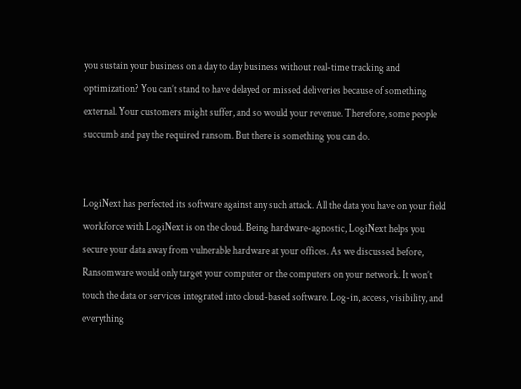you sustain your business on a day to day business without real-time tracking and optimization? You can’t stand to have delayed or missed deliveries because of something external. Your customers might suffer, and so would your revenue. Therefore, some people succumb and pay the required ransom. But there is something you can do.


LogiNext has perfected its software against any such attack. All the data you have on your field workforce with LogiNext is on the cloud. Being hardware-agnostic, LogiNext helps you secure your data away from vulnerable hardware at your offices. As we discussed before, Ransomware would only target your computer or the computers on your network. It won’t touch the data or services integrated into cloud-based software. Log-in, access, visibility, and everything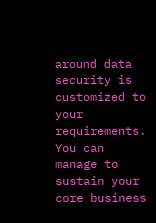around data security is customized to your requirements. You can manage to sustain your core business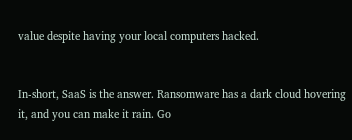value despite having your local computers hacked.


In-short, SaaS is the answer. Ransomware has a dark cloud hovering it, and you can make it rain. Go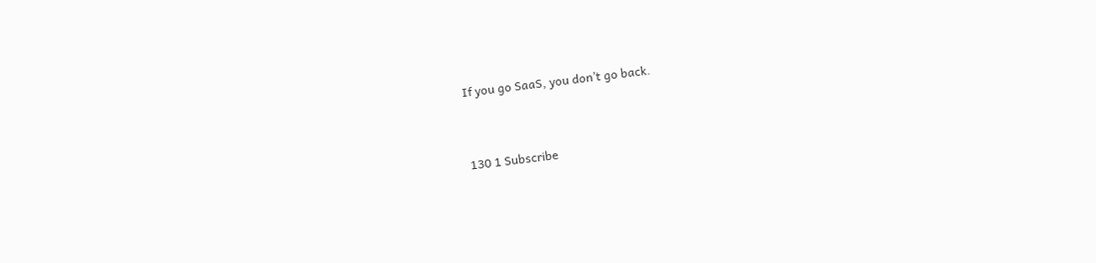If you go SaaS, you don’t go back.


130 1 Subscribe